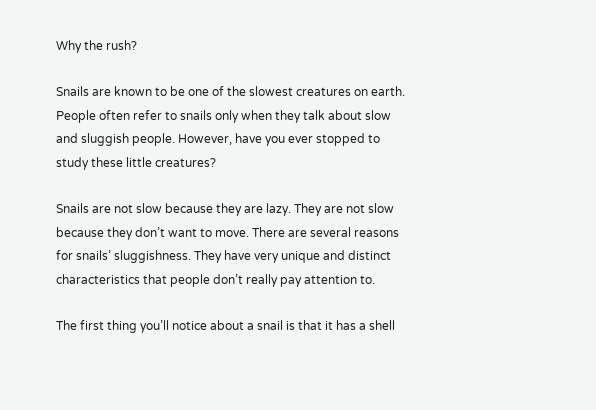Why the rush?

Snails are known to be one of the slowest creatures on earth. People often refer to snails only when they talk about slow and sluggish people. However, have you ever stopped to study these little creatures?

Snails are not slow because they are lazy. They are not slow because they don’t want to move. There are several reasons for snails’ sluggishness. They have very unique and distinct characteristics that people don’t really pay attention to.

The first thing you’ll notice about a snail is that it has a shell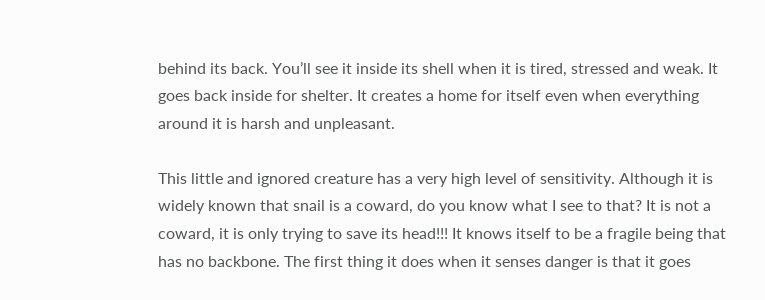behind its back. You’ll see it inside its shell when it is tired, stressed and weak. It goes back inside for shelter. It creates a home for itself even when everything around it is harsh and unpleasant.

This little and ignored creature has a very high level of sensitivity. Although it is widely known that snail is a coward, do you know what I see to that? It is not a coward, it is only trying to save its head!!! It knows itself to be a fragile being that has no backbone. The first thing it does when it senses danger is that it goes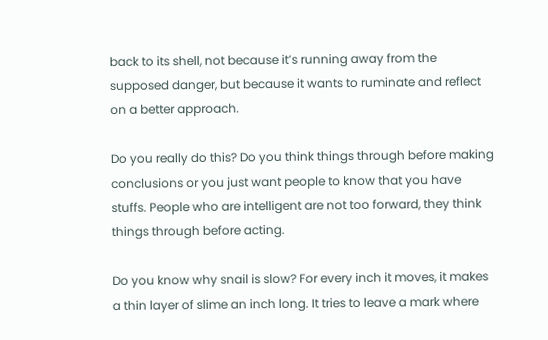back to its shell, not because it’s running away from the supposed danger, but because it wants to ruminate and reflect on a better approach.

Do you really do this? Do you think things through before making conclusions or you just want people to know that you have stuffs. People who are intelligent are not too forward, they think things through before acting.

Do you know why snail is slow? For every inch it moves, it makes a thin layer of slime an inch long. It tries to leave a mark where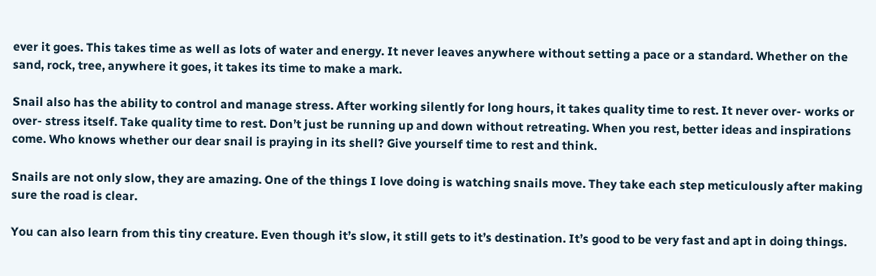ever it goes. This takes time as well as lots of water and energy. It never leaves anywhere without setting a pace or a standard. Whether on the sand, rock, tree, anywhere it goes, it takes its time to make a mark.

Snail also has the ability to control and manage stress. After working silently for long hours, it takes quality time to rest. It never over- works or over- stress itself. Take quality time to rest. Don’t just be running up and down without retreating. When you rest, better ideas and inspirations come. Who knows whether our dear snail is praying in its shell? Give yourself time to rest and think.

Snails are not only slow, they are amazing. One of the things I love doing is watching snails move. They take each step meticulously after making sure the road is clear.

You can also learn from this tiny creature. Even though it’s slow, it still gets to it’s destination. It’s good to be very fast and apt in doing things.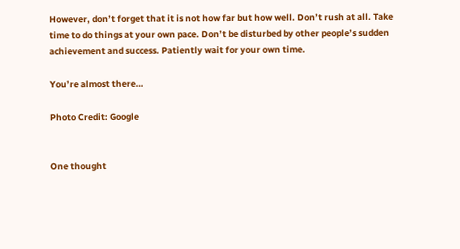However, don’t forget that it is not how far but how well. Don’t rush at all. Take time to do things at your own pace. Don’t be disturbed by other people’s sudden achievement and success. Patiently wait for your own time.

You’re almost there…

Photo Credit: Google


One thought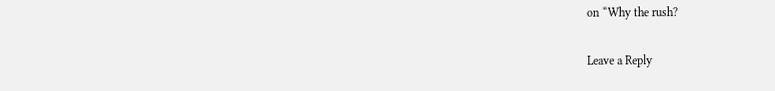on “Why the rush?

Leave a Reply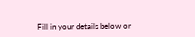Fill in your details below or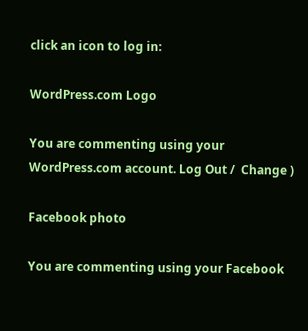click an icon to log in:

WordPress.com Logo

You are commenting using your WordPress.com account. Log Out /  Change )

Facebook photo

You are commenting using your Facebook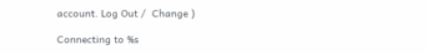account. Log Out /  Change )

Connecting to %s